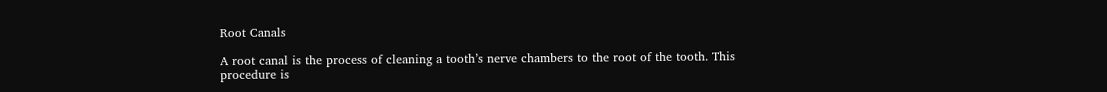Root Canals

A root canal is the process of cleaning a tooth’s nerve chambers to the root of the tooth. This procedure is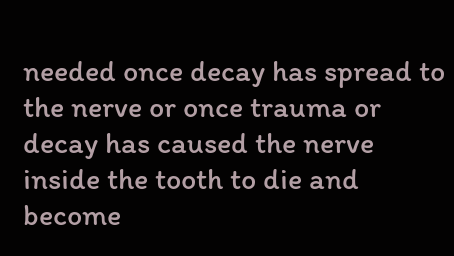needed once decay has spread to the nerve or once trauma or decay has caused the nerve inside the tooth to die and become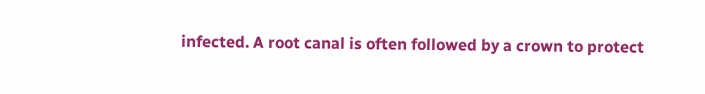infected. A root canal is often followed by a crown to protect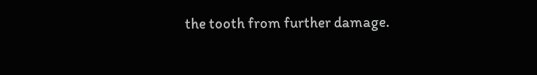the tooth from further damage.